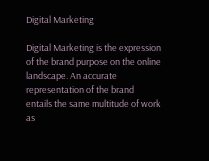Digital Marketing

Digital Marketing is the expression of the brand purpose on the online landscape. An accurate representation of the brand entails the same multitude of work as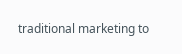traditional marketing to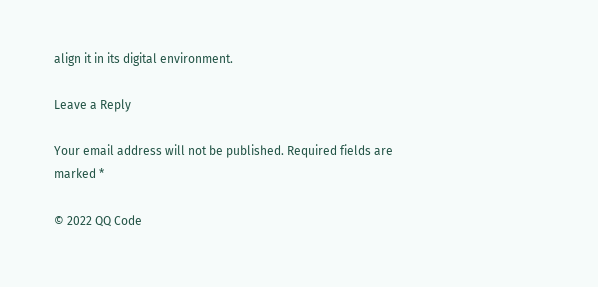align it in its digital environment.

Leave a Reply

Your email address will not be published. Required fields are marked *

© 2022 QQ Code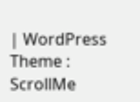| WordPress Theme : ScrollMe